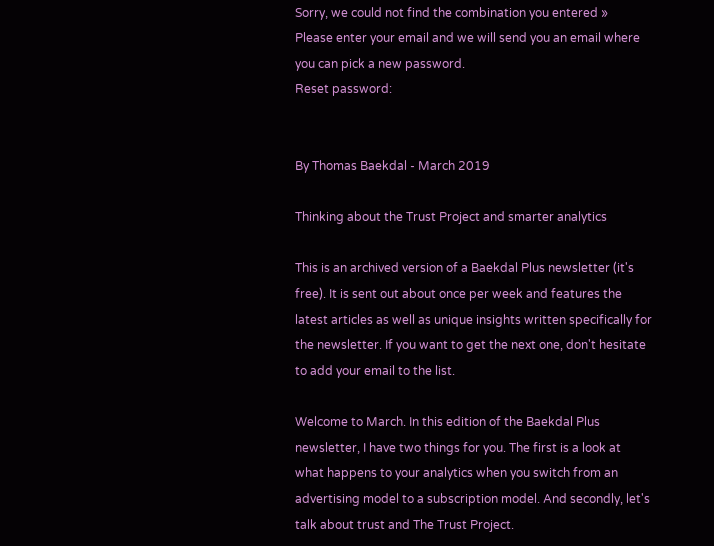Sorry, we could not find the combination you entered »
Please enter your email and we will send you an email where you can pick a new password.
Reset password:


By Thomas Baekdal - March 2019

Thinking about the Trust Project and smarter analytics

This is an archived version of a Baekdal Plus newsletter (it's free). It is sent out about once per week and features the latest articles as well as unique insights written specifically for the newsletter. If you want to get the next one, don't hesitate to add your email to the list.

Welcome to March. In this edition of the Baekdal Plus newsletter, I have two things for you. The first is a look at what happens to your analytics when you switch from an advertising model to a subscription model. And secondly, let's talk about trust and The Trust Project.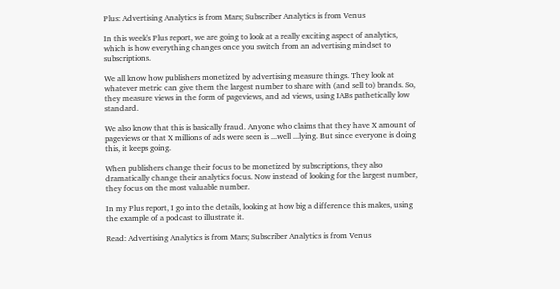Plus: Advertising Analytics is from Mars; Subscriber Analytics is from Venus

In this week's Plus report, we are going to look at a really exciting aspect of analytics, which is how everything changes once you switch from an advertising mindset to subscriptions.

We all know how publishers monetized by advertising measure things. They look at whatever metric can give them the largest number to share with (and sell to) brands. So, they measure views in the form of pageviews, and ad views, using IABs pathetically low standard.

We also know that this is basically fraud. Anyone who claims that they have X amount of pageviews or that X millions of ads were seen is ...well ...lying. But since everyone is doing this, it keeps going.

When publishers change their focus to be monetized by subscriptions, they also dramatically change their analytics focus. Now instead of looking for the largest number, they focus on the most valuable number.

In my Plus report, I go into the details, looking at how big a difference this makes, using the example of a podcast to illustrate it.

Read: Advertising Analytics is from Mars; Subscriber Analytics is from Venus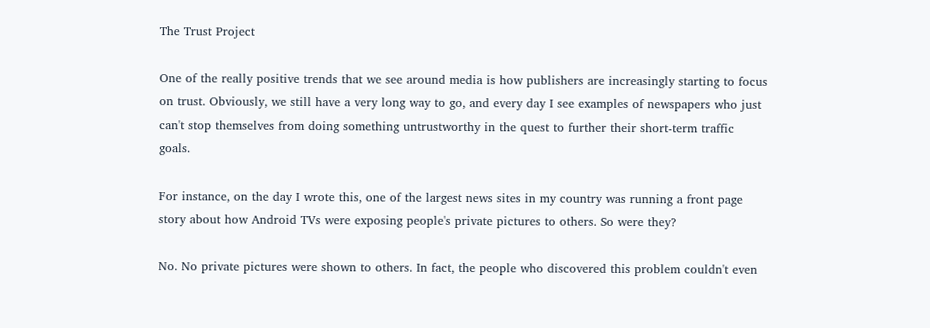The Trust Project

One of the really positive trends that we see around media is how publishers are increasingly starting to focus on trust. Obviously, we still have a very long way to go, and every day I see examples of newspapers who just can't stop themselves from doing something untrustworthy in the quest to further their short-term traffic goals.

For instance, on the day I wrote this, one of the largest news sites in my country was running a front page story about how Android TVs were exposing people's private pictures to others. So were they?

No. No private pictures were shown to others. In fact, the people who discovered this problem couldn't even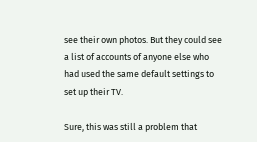see their own photos. But they could see a list of accounts of anyone else who had used the same default settings to set up their TV.

Sure, this was still a problem that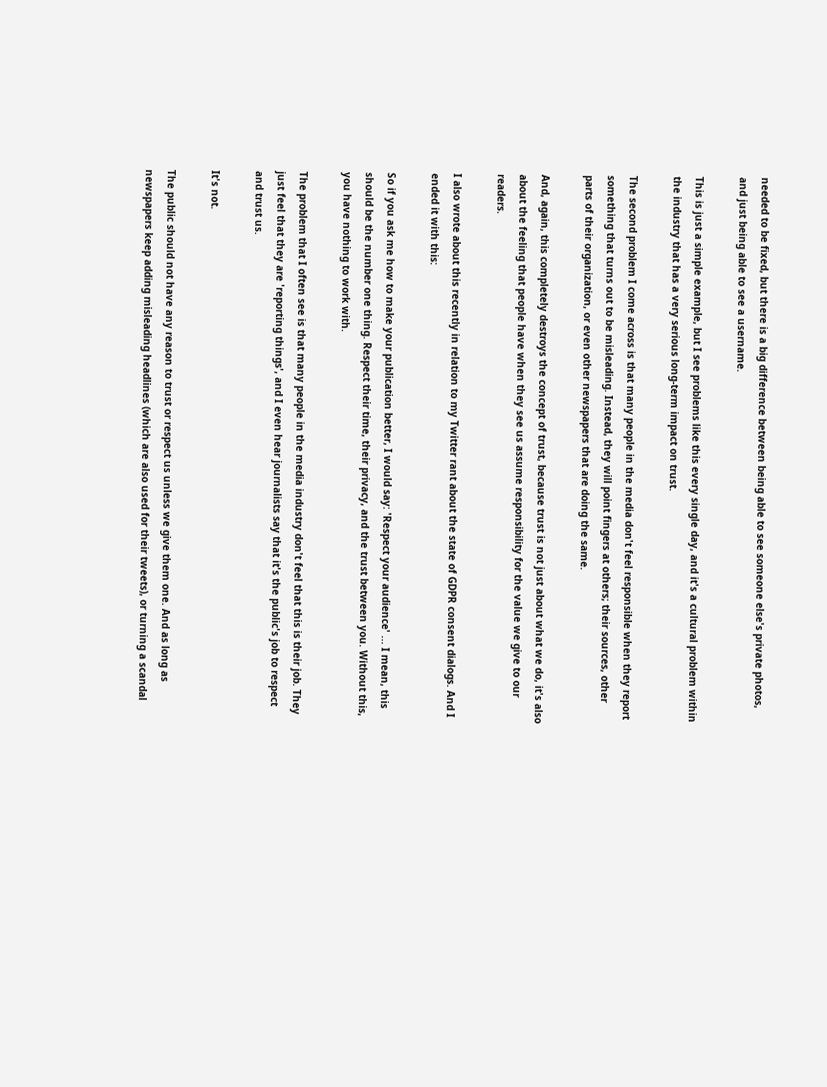needed to be fixed, but there is a big difference between being able to see someone else's private photos, and just being able to see a username.

This is just a simple example, but I see problems like this every single day, and it's a cultural problem within the industry that has a very serious long-term impact on trust.

The second problem I come across is that many people in the media don't feel responsible when they report something that turns out to be misleading. Instead, they will point fingers at others; their sources, other parts of their organization, or even other newspapers that are doing the same.

And, again, this completely destroys the concept of trust, because trust is not just about what we do, it's also about the feeling that people have when they see us assume responsibility for the value we give to our readers.

I also wrote about this recently in relation to my Twitter rant about the state of GDPR consent dialogs. And I ended it with this:

So if you ask me how to make your publication better, I would say: 'Respect your audience' ... I mean, this should be the number one thing. Respect their time, their privacy, and the trust between you. Without this, you have nothing to work with.

The problem that I often see is that many people in the media industry don't feel that this is their job. They just feel that they are 'reporting things', and I even hear journalists say that it's the public's job to respect and trust us.

It's not.

The public should not have any reason to trust or respect us unless we give them one. And as long as newspapers keep adding misleading headlines (which are also used for their tweets), or turning a scandal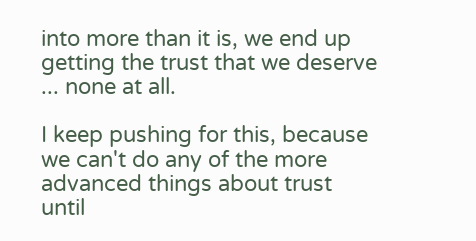into more than it is, we end up getting the trust that we deserve ... none at all.

I keep pushing for this, because we can't do any of the more advanced things about trust until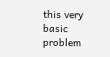this very basic problem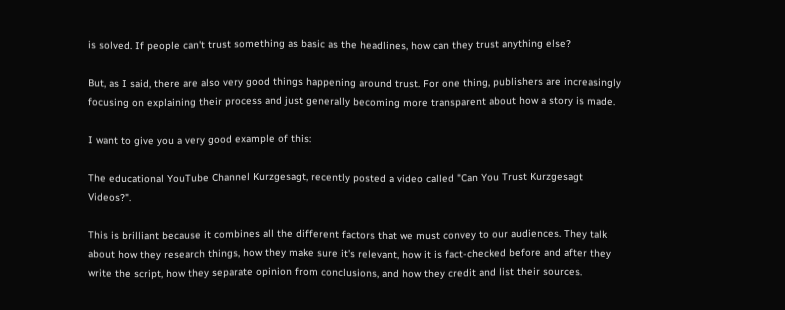is solved. If people can't trust something as basic as the headlines, how can they trust anything else?

But, as I said, there are also very good things happening around trust. For one thing, publishers are increasingly focusing on explaining their process and just generally becoming more transparent about how a story is made.

I want to give you a very good example of this:

The educational YouTube Channel Kurzgesagt, recently posted a video called "Can You Trust Kurzgesagt Videos?".

This is brilliant because it combines all the different factors that we must convey to our audiences. They talk about how they research things, how they make sure it's relevant, how it is fact-checked before and after they write the script, how they separate opinion from conclusions, and how they credit and list their sources.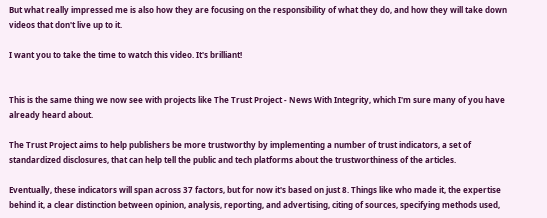But what really impressed me is also how they are focusing on the responsibility of what they do, and how they will take down videos that don't live up to it.

I want you to take the time to watch this video. It's brilliant!


This is the same thing we now see with projects like The Trust Project - News With Integrity, which I'm sure many of you have already heard about.

The Trust Project aims to help publishers be more trustworthy by implementing a number of trust indicators, a set of standardized disclosures, that can help tell the public and tech platforms about the trustworthiness of the articles.

Eventually, these indicators will span across 37 factors, but for now it's based on just 8. Things like who made it, the expertise behind it, a clear distinction between opinion, analysis, reporting, and advertising, citing of sources, specifying methods used,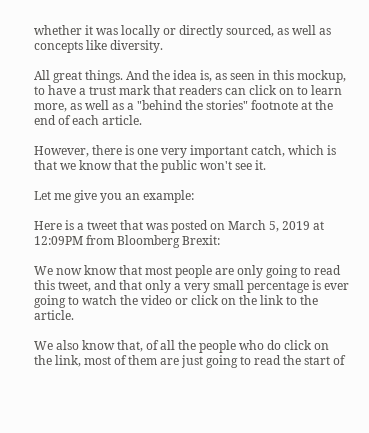whether it was locally or directly sourced, as well as concepts like diversity.

All great things. And the idea is, as seen in this mockup, to have a trust mark that readers can click on to learn more, as well as a "behind the stories" footnote at the end of each article.

However, there is one very important catch, which is that we know that the public won't see it.

Let me give you an example:

Here is a tweet that was posted on March 5, 2019 at 12:09PM from Bloomberg Brexit:

We now know that most people are only going to read this tweet, and that only a very small percentage is ever going to watch the video or click on the link to the article.

We also know that, of all the people who do click on the link, most of them are just going to read the start of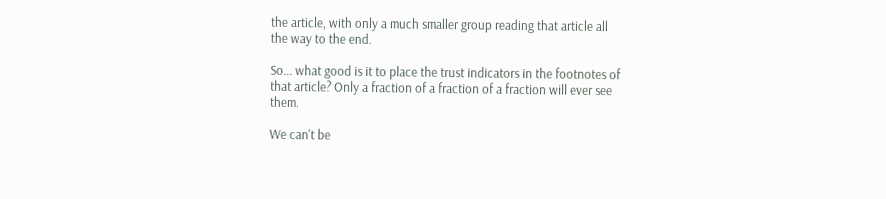the article, with only a much smaller group reading that article all the way to the end.

So... what good is it to place the trust indicators in the footnotes of that article? Only a fraction of a fraction of a fraction will ever see them.

We can't be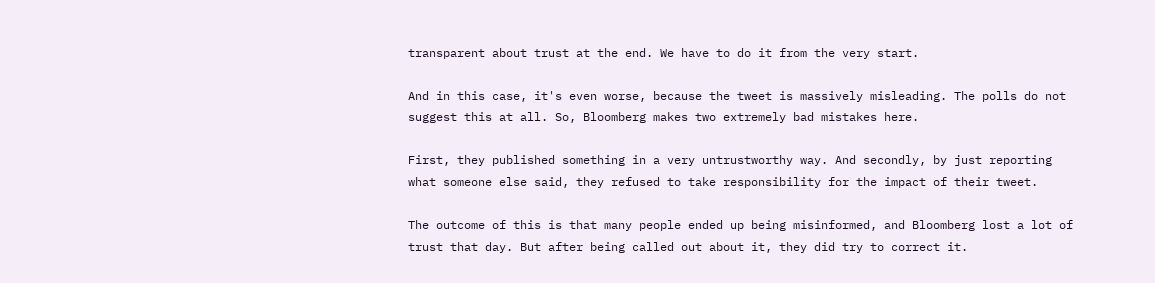transparent about trust at the end. We have to do it from the very start.

And in this case, it's even worse, because the tweet is massively misleading. The polls do not suggest this at all. So, Bloomberg makes two extremely bad mistakes here.

First, they published something in a very untrustworthy way. And secondly, by just reporting what someone else said, they refused to take responsibility for the impact of their tweet.

The outcome of this is that many people ended up being misinformed, and Bloomberg lost a lot of trust that day. But after being called out about it, they did try to correct it.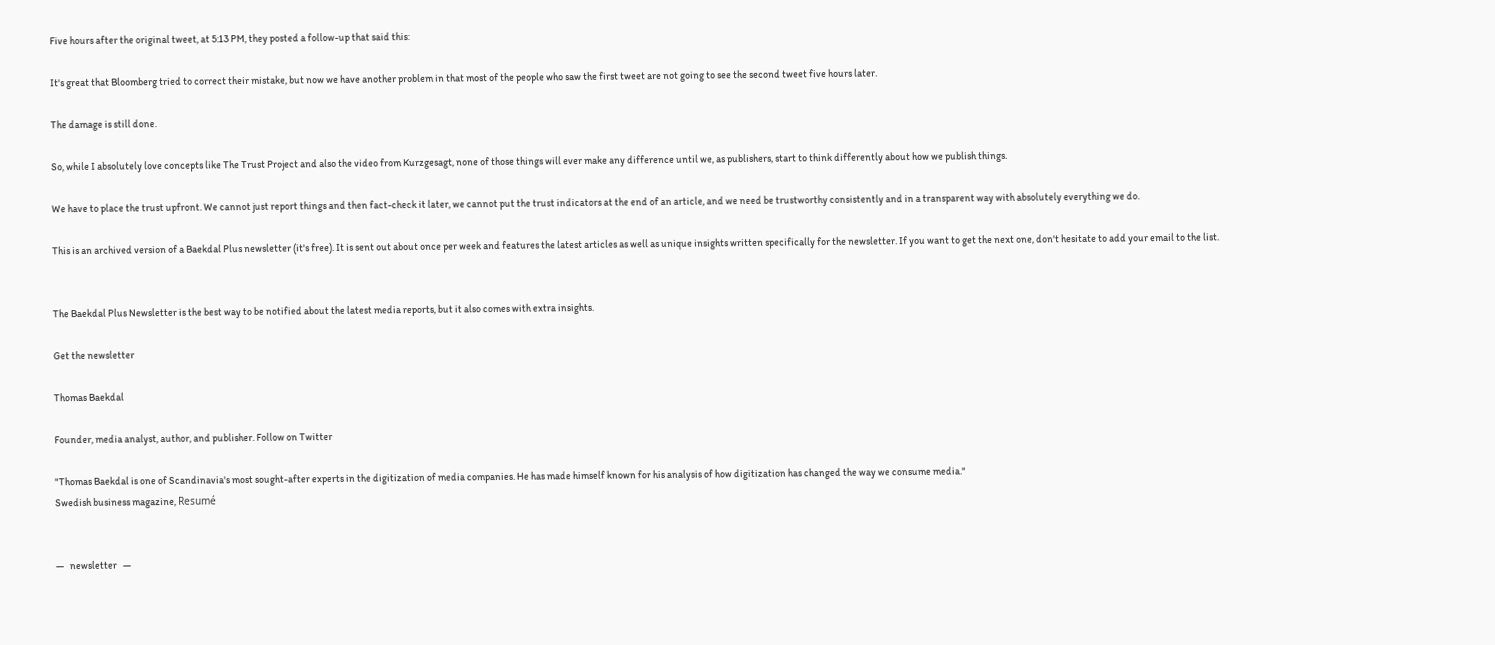Five hours after the original tweet, at 5:13 PM, they posted a follow-up that said this:

It's great that Bloomberg tried to correct their mistake, but now we have another problem in that most of the people who saw the first tweet are not going to see the second tweet five hours later.

The damage is still done.

So, while I absolutely love concepts like The Trust Project and also the video from Kurzgesagt, none of those things will ever make any difference until we, as publishers, start to think differently about how we publish things.

We have to place the trust upfront. We cannot just report things and then fact-check it later, we cannot put the trust indicators at the end of an article, and we need be trustworthy consistently and in a transparent way with absolutely everything we do.

This is an archived version of a Baekdal Plus newsletter (it's free). It is sent out about once per week and features the latest articles as well as unique insights written specifically for the newsletter. If you want to get the next one, don't hesitate to add your email to the list.


The Baekdal Plus Newsletter is the best way to be notified about the latest media reports, but it also comes with extra insights.

Get the newsletter

Thomas Baekdal

Founder, media analyst, author, and publisher. Follow on Twitter

"Thomas Baekdal is one of Scandinavia's most sought-after experts in the digitization of media companies. He has made himself known for his analysis of how digitization has changed the way we consume media."
Swedish business magazine, Resumé


—   newsletter   —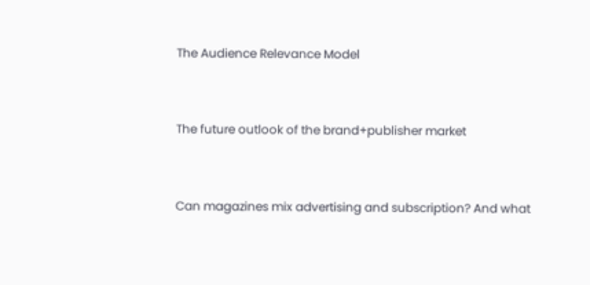The Audience Relevance Model


The future outlook of the brand+publisher market


Can magazines mix advertising and subscription? And what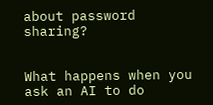about password sharing?


What happens when you ask an AI to do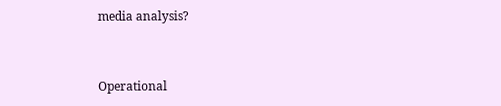media analysis?


Operational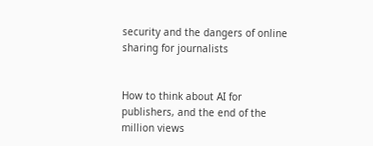security and the dangers of online sharing for journalists


How to think about AI for publishers, and the end of the million views